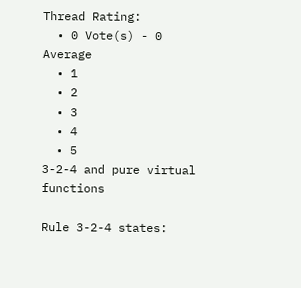Thread Rating:
  • 0 Vote(s) - 0 Average
  • 1
  • 2
  • 3
  • 4
  • 5
3-2-4 and pure virtual functions

Rule 3-2-4 states: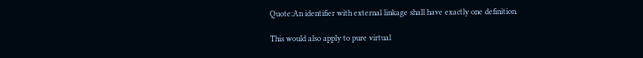Quote:An identifier with external linkage shall have exactly one definition.

This would also apply to pure virtual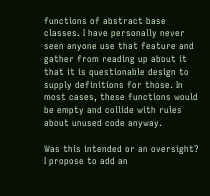functions of abstract base classes. I have personally never seen anyone use that feature and gather from reading up about it that it is questionable design to supply definitions for those. In most cases, these functions would be empty and collide with rules about unused code anyway.

Was this intended or an oversight? I propose to add an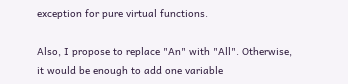exception for pure virtual functions.

Also, I propose to replace "An" with "All". Otherwise, it would be enough to add one variable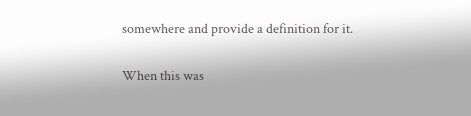somewhere and provide a definition for it.

When this was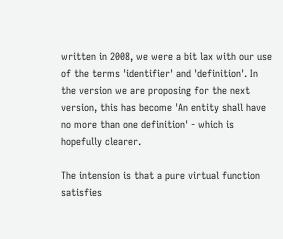written in 2008, we were a bit lax with our use of the terms 'identifier' and 'definition'. In the version we are proposing for the next version, this has become 'An entity shall have no more than one definition' - which is hopefully clearer.

The intension is that a pure virtual function satisfies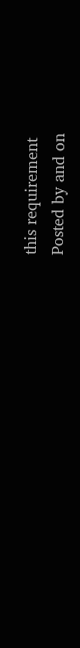this requirement
Posted by and on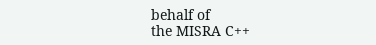behalf of
the MISRA C++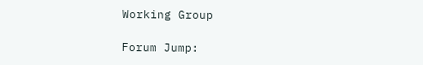Working Group

Forum Jump: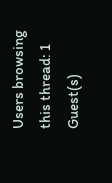Users browsing this thread: 1 Guest(s)